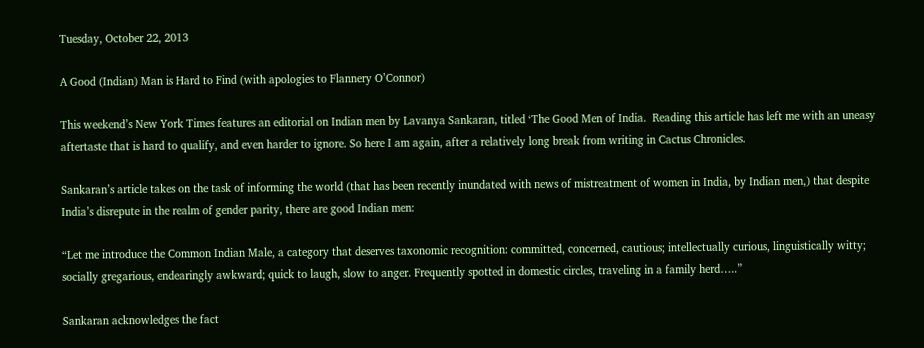Tuesday, October 22, 2013

A Good (Indian) Man is Hard to Find (with apologies to Flannery O’Connor)

This weekend’s New York Times features an editorial on Indian men by Lavanya Sankaran, titled ‘The Good Men of India.  Reading this article has left me with an uneasy aftertaste that is hard to qualify, and even harder to ignore. So here I am again, after a relatively long break from writing in Cactus Chronicles.

Sankaran’s article takes on the task of informing the world (that has been recently inundated with news of mistreatment of women in India, by Indian men,) that despite India’s disrepute in the realm of gender parity, there are good Indian men:

“Let me introduce the Common Indian Male, a category that deserves taxonomic recognition: committed, concerned, cautious; intellectually curious, linguistically witty; socially gregarious, endearingly awkward; quick to laugh, slow to anger. Frequently spotted in domestic circles, traveling in a family herd…..”

Sankaran acknowledges the fact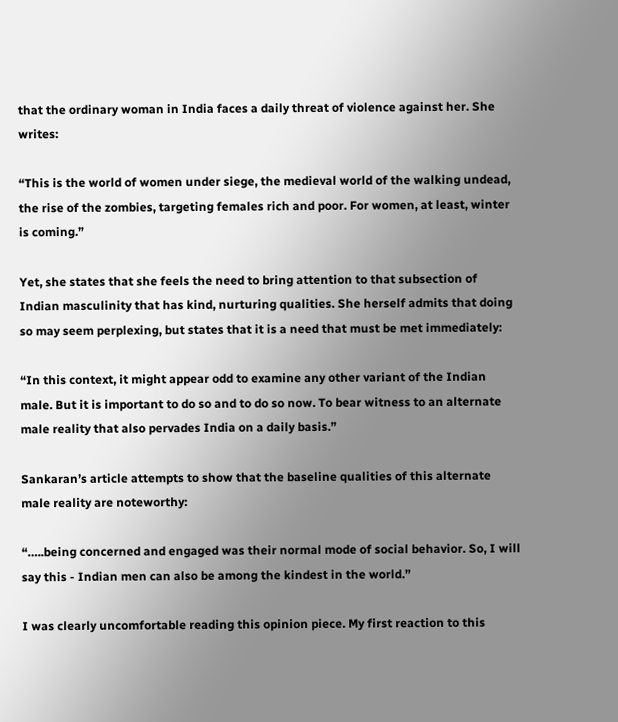that the ordinary woman in India faces a daily threat of violence against her. She writes:

“This is the world of women under siege, the medieval world of the walking undead, the rise of the zombies, targeting females rich and poor. For women, at least, winter is coming.”

Yet, she states that she feels the need to bring attention to that subsection of Indian masculinity that has kind, nurturing qualities. She herself admits that doing so may seem perplexing, but states that it is a need that must be met immediately:

“In this context, it might appear odd to examine any other variant of the Indian male. But it is important to do so and to do so now. To bear witness to an alternate male reality that also pervades India on a daily basis.”

Sankaran’s article attempts to show that the baseline qualities of this alternate male reality are noteworthy:

“…..being concerned and engaged was their normal mode of social behavior. So, I will say this - Indian men can also be among the kindest in the world.”

I was clearly uncomfortable reading this opinion piece. My first reaction to this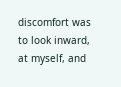discomfort was to look inward, at myself, and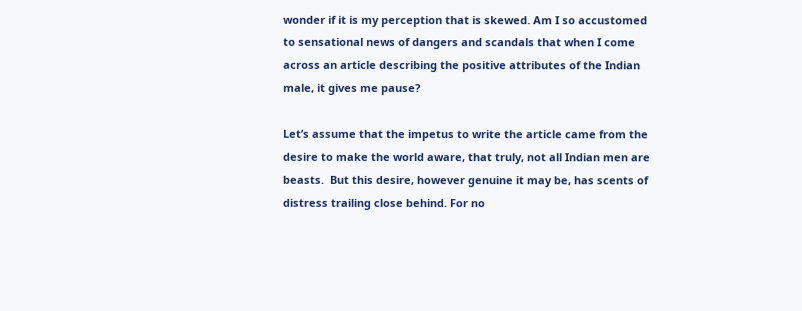wonder if it is my perception that is skewed. Am I so accustomed to sensational news of dangers and scandals that when I come across an article describing the positive attributes of the Indian male, it gives me pause?

Let’s assume that the impetus to write the article came from the desire to make the world aware, that truly, not all Indian men are beasts.  But this desire, however genuine it may be, has scents of distress trailing close behind. For no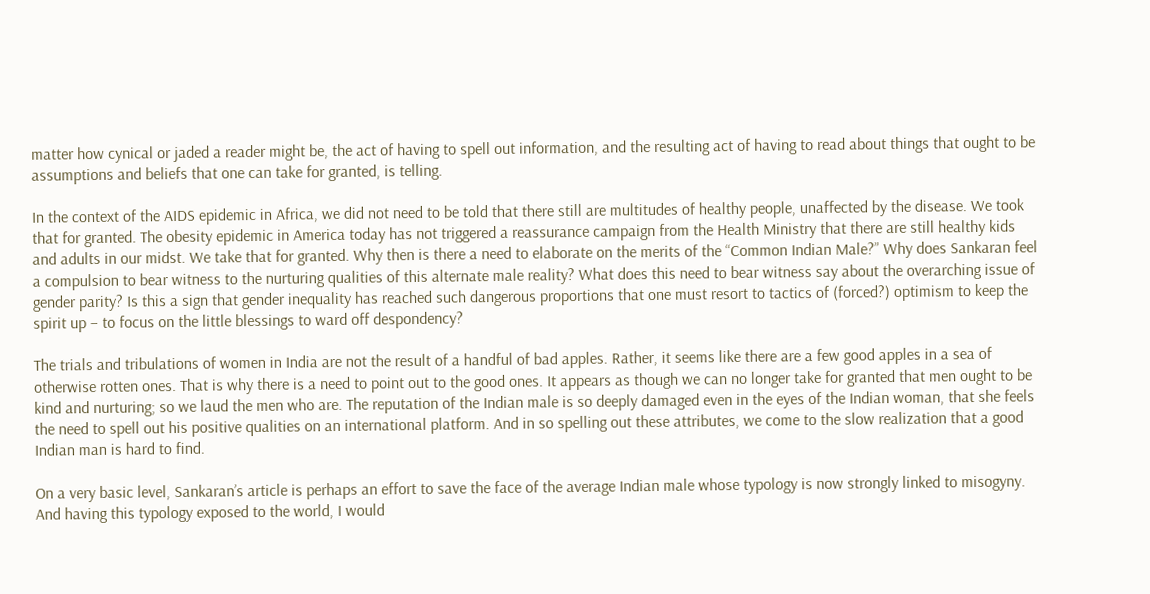matter how cynical or jaded a reader might be, the act of having to spell out information, and the resulting act of having to read about things that ought to be assumptions and beliefs that one can take for granted, is telling.

In the context of the AIDS epidemic in Africa, we did not need to be told that there still are multitudes of healthy people, unaffected by the disease. We took that for granted. The obesity epidemic in America today has not triggered a reassurance campaign from the Health Ministry that there are still healthy kids and adults in our midst. We take that for granted. Why then is there a need to elaborate on the merits of the “Common Indian Male?” Why does Sankaran feel a compulsion to bear witness to the nurturing qualities of this alternate male reality? What does this need to bear witness say about the overarching issue of gender parity? Is this a sign that gender inequality has reached such dangerous proportions that one must resort to tactics of (forced?) optimism to keep the spirit up – to focus on the little blessings to ward off despondency?

The trials and tribulations of women in India are not the result of a handful of bad apples. Rather, it seems like there are a few good apples in a sea of otherwise rotten ones. That is why there is a need to point out to the good ones. It appears as though we can no longer take for granted that men ought to be kind and nurturing; so we laud the men who are. The reputation of the Indian male is so deeply damaged even in the eyes of the Indian woman, that she feels the need to spell out his positive qualities on an international platform. And in so spelling out these attributes, we come to the slow realization that a good Indian man is hard to find.

On a very basic level, Sankaran’s article is perhaps an effort to save the face of the average Indian male whose typology is now strongly linked to misogyny.  And having this typology exposed to the world, I would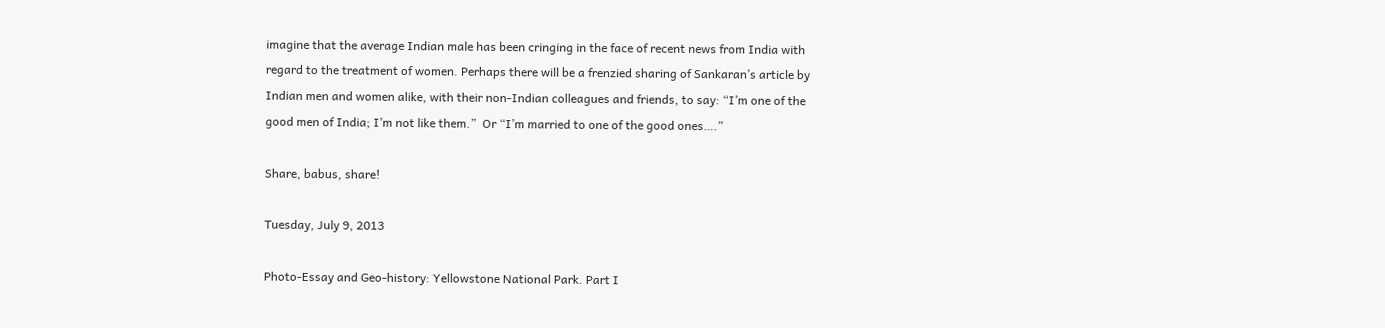imagine that the average Indian male has been cringing in the face of recent news from India with regard to the treatment of women. Perhaps there will be a frenzied sharing of Sankaran’s article by Indian men and women alike, with their non-Indian colleagues and friends, to say: “I’m one of the good men of India; I’m not like them.”  Or “I’m married to one of the good ones….”

Share, babus, share!

Tuesday, July 9, 2013

Photo-Essay and Geo-history: Yellowstone National Park. Part I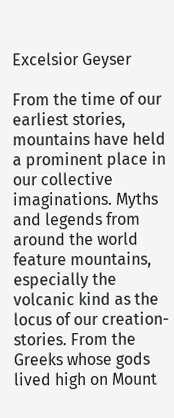Excelsior Geyser

From the time of our earliest stories, mountains have held a prominent place in our collective imaginations. Myths and legends from around the world feature mountains, especially the volcanic kind as the locus of our creation-stories. From the Greeks whose gods lived high on Mount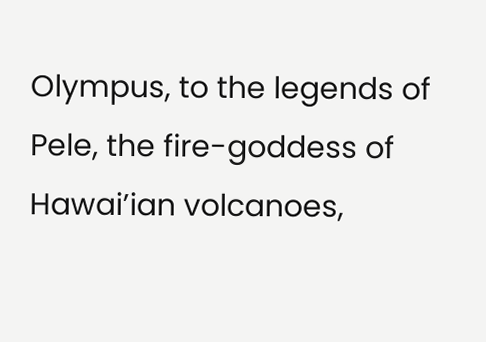Olympus, to the legends of Pele, the fire-goddess of Hawai’ian volcanoes,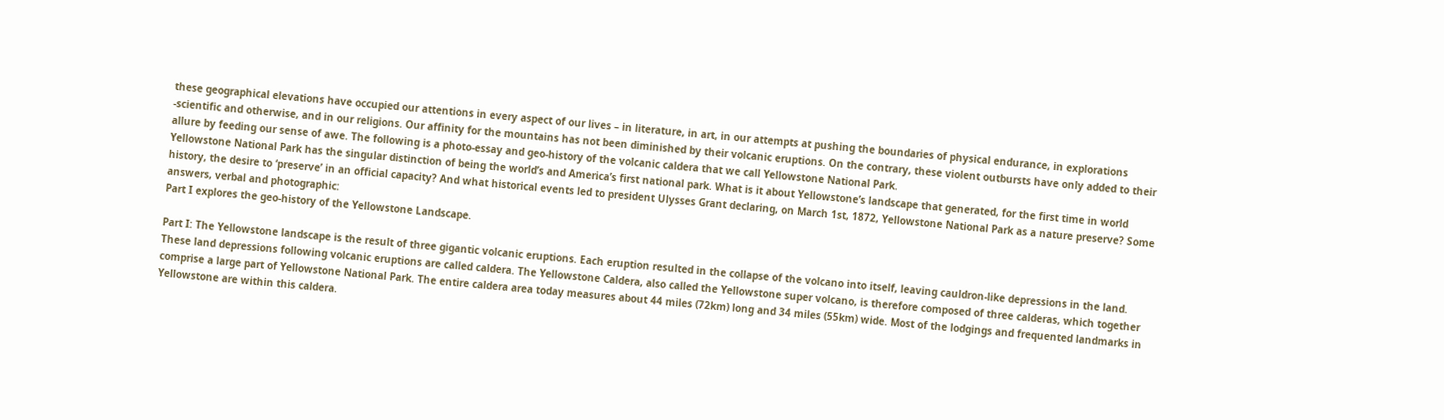these geographical elevations have occupied our attentions in every aspect of our lives – in literature, in art, in our attempts at pushing the boundaries of physical endurance, in explorations -scientific and otherwise, and in our religions. Our affinity for the mountains has not been diminished by their volcanic eruptions. On the contrary, these violent outbursts have only added to their allure by feeding our sense of awe. The following is a photo-essay and geo-history of the volcanic caldera that we call Yellowstone National Park.
Yellowstone National Park has the singular distinction of being the world’s and America’s first national park. What is it about Yellowstone’s landscape that generated, for the first time in world history, the desire to ‘preserve’ in an official capacity? And what historical events led to president Ulysses Grant declaring, on March 1st, 1872, Yellowstone National Park as a nature preserve? Some answers, verbal and photographic:
Part I explores the geo-history of the Yellowstone Landscape.

Part I: The Yellowstone landscape is the result of three gigantic volcanic eruptions. Each eruption resulted in the collapse of the volcano into itself, leaving cauldron-like depressions in the land. These land depressions following volcanic eruptions are called caldera. The Yellowstone Caldera, also called the Yellowstone super volcano, is therefore composed of three calderas, which together comprise a large part of Yellowstone National Park. The entire caldera area today measures about 44 miles (72km) long and 34 miles (55km) wide. Most of the lodgings and frequented landmarks in Yellowstone are within this caldera.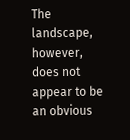The landscape, however, does not appear to be an obvious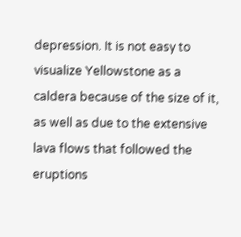depression. It is not easy to visualize Yellowstone as a caldera because of the size of it, as well as due to the extensive lava flows that followed the eruptions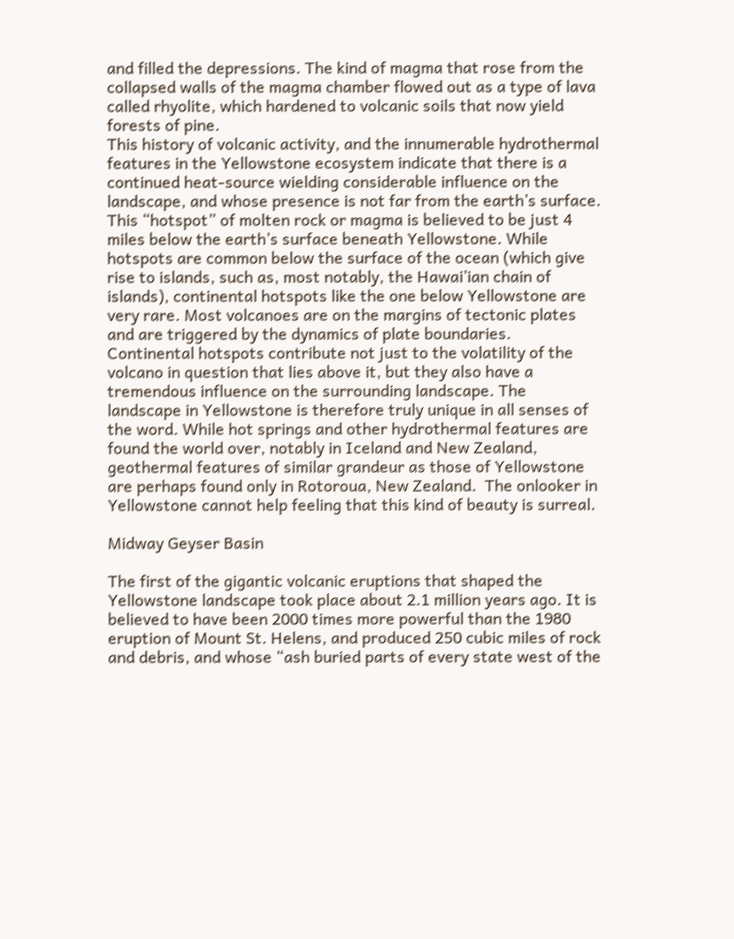and filled the depressions. The kind of magma that rose from the collapsed walls of the magma chamber flowed out as a type of lava called rhyolite, which hardened to volcanic soils that now yield forests of pine.
This history of volcanic activity, and the innumerable hydrothermal features in the Yellowstone ecosystem indicate that there is a continued heat-source wielding considerable influence on the landscape, and whose presence is not far from the earth’s surface.  This “hotspot” of molten rock or magma is believed to be just 4 miles below the earth’s surface beneath Yellowstone. While hotspots are common below the surface of the ocean (which give rise to islands, such as, most notably, the Hawai’ian chain of islands), continental hotspots like the one below Yellowstone are very rare. Most volcanoes are on the margins of tectonic plates and are triggered by the dynamics of plate boundaries.  Continental hotspots contribute not just to the volatility of the volcano in question that lies above it, but they also have a tremendous influence on the surrounding landscape. The landscape in Yellowstone is therefore truly unique in all senses of the word. While hot springs and other hydrothermal features are found the world over, notably in Iceland and New Zealand, geothermal features of similar grandeur as those of Yellowstone are perhaps found only in Rotoroua, New Zealand.  The onlooker in Yellowstone cannot help feeling that this kind of beauty is surreal.

Midway Geyser Basin

The first of the gigantic volcanic eruptions that shaped the Yellowstone landscape took place about 2.1 million years ago. It is believed to have been 2000 times more powerful than the 1980 eruption of Mount St. Helens, and produced 250 cubic miles of rock and debris, and whose “ash buried parts of every state west of the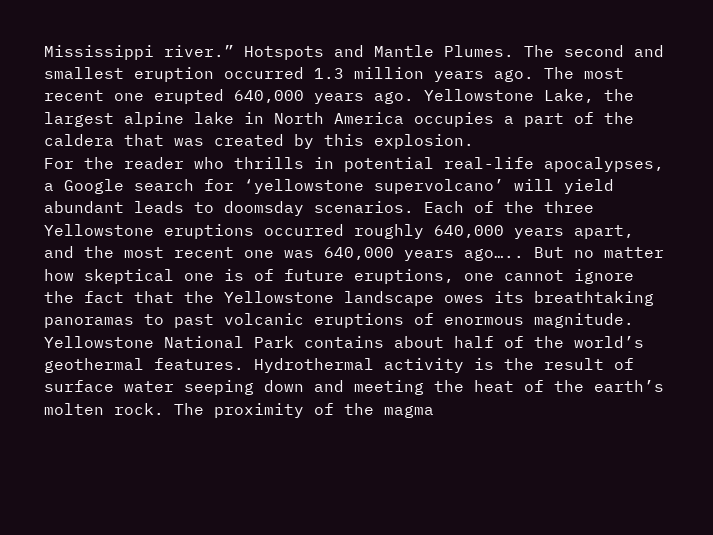Mississippi river.” Hotspots and Mantle Plumes. The second and smallest eruption occurred 1.3 million years ago. The most recent one erupted 640,000 years ago. Yellowstone Lake, the largest alpine lake in North America occupies a part of the caldera that was created by this explosion.
For the reader who thrills in potential real-life apocalypses, a Google search for ‘yellowstone supervolcano’ will yield abundant leads to doomsday scenarios. Each of the three Yellowstone eruptions occurred roughly 640,000 years apart, and the most recent one was 640,000 years ago….. But no matter how skeptical one is of future eruptions, one cannot ignore the fact that the Yellowstone landscape owes its breathtaking panoramas to past volcanic eruptions of enormous magnitude.
Yellowstone National Park contains about half of the world’s geothermal features. Hydrothermal activity is the result of surface water seeping down and meeting the heat of the earth’s molten rock. The proximity of the magma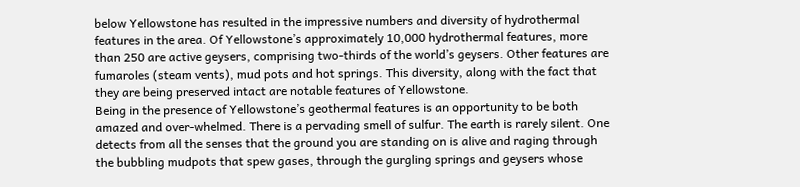below Yellowstone has resulted in the impressive numbers and diversity of hydrothermal features in the area. Of Yellowstone’s approximately 10,000 hydrothermal features, more than 250 are active geysers, comprising two-thirds of the world’s geysers. Other features are fumaroles (steam vents), mud pots and hot springs. This diversity, along with the fact that they are being preserved intact are notable features of Yellowstone.
Being in the presence of Yellowstone’s geothermal features is an opportunity to be both amazed and over-whelmed. There is a pervading smell of sulfur. The earth is rarely silent. One detects from all the senses that the ground you are standing on is alive and raging through the bubbling mudpots that spew gases, through the gurgling springs and geysers whose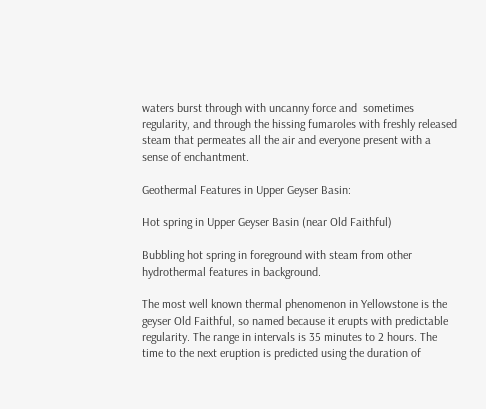waters burst through with uncanny force and  sometimes regularity, and through the hissing fumaroles with freshly released steam that permeates all the air and everyone present with a sense of enchantment.

Geothermal Features in Upper Geyser Basin:

Hot spring in Upper Geyser Basin (near Old Faithful)

Bubbling hot spring in foreground with steam from other hydrothermal features in background.

The most well known thermal phenomenon in Yellowstone is the geyser Old Faithful, so named because it erupts with predictable regularity. The range in intervals is 35 minutes to 2 hours. The time to the next eruption is predicted using the duration of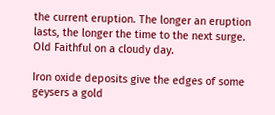the current eruption. The longer an eruption lasts, the longer the time to the next surge.
Old Faithful on a cloudy day.

Iron oxide deposits give the edges of some geysers a gold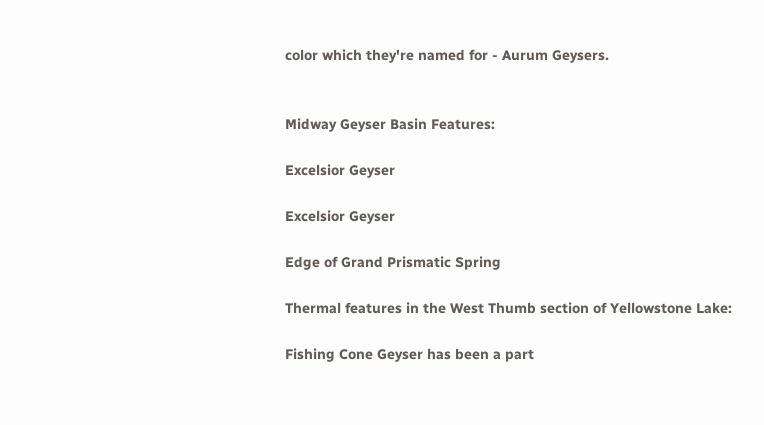color which they're named for - Aurum Geysers.


Midway Geyser Basin Features:

Excelsior Geyser

Excelsior Geyser

Edge of Grand Prismatic Spring

Thermal features in the West Thumb section of Yellowstone Lake:

Fishing Cone Geyser has been a part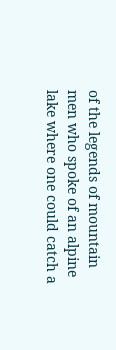of the legends of mountain men who spoke of an alpine lake where one could catch a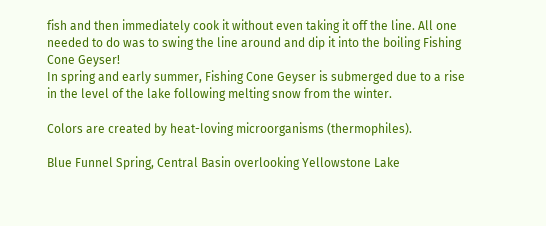fish and then immediately cook it without even taking it off the line. All one needed to do was to swing the line around and dip it into the boiling Fishing Cone Geyser!
In spring and early summer, Fishing Cone Geyser is submerged due to a rise in the level of the lake following melting snow from the winter.

Colors are created by heat-loving microorganisms (thermophiles).

Blue Funnel Spring, Central Basin overlooking Yellowstone Lake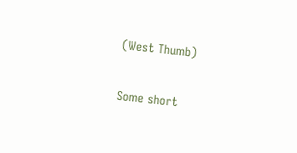(West Thumb)

Some short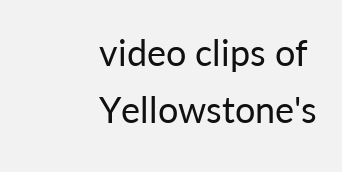video clips of Yellowstone's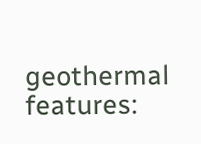geothermal features: